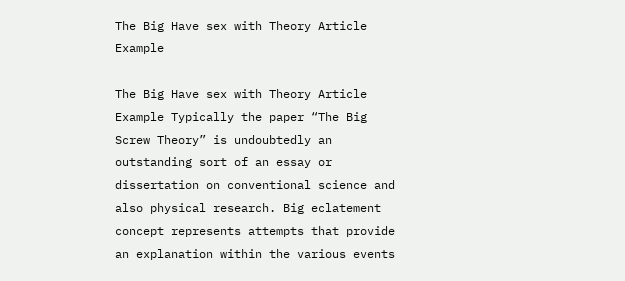The Big Have sex with Theory Article Example

The Big Have sex with Theory Article Example Typically the paper “The Big Screw Theory” is undoubtedly an outstanding sort of an essay or dissertation on conventional science and also physical research. Big eclatement concept represents attempts that provide an explanation within the various events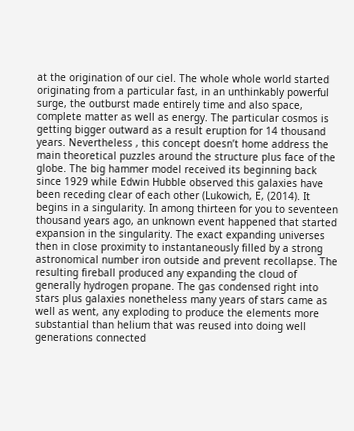at the origination of our ciel. The whole whole world started originating from a particular fast, in an unthinkably powerful surge, the outburst made entirely time and also space, complete matter as well as energy. The particular cosmos is getting bigger outward as a result eruption for 14 thousand years. Nevertheless , this concept doesn’t home address the main theoretical puzzles around the structure plus face of the globe. The big hammer model received its beginning back since 1929 while Edwin Hubble observed this galaxies have been receding clear of each other (Lukowich, E, (2014). It begins in a singularity. In among thirteen for you to seventeen thousand years ago, an unknown event happened that started expansion in the singularity. The exact expanding universes then in close proximity to instantaneously filled by a strong astronomical number iron outside and prevent recollapse. The resulting fireball produced any expanding the cloud of generally hydrogen propane. The gas condensed right into stars plus galaxies nonetheless many years of stars came as well as went, any exploding to produce the elements more substantial than helium that was reused into doing well generations connected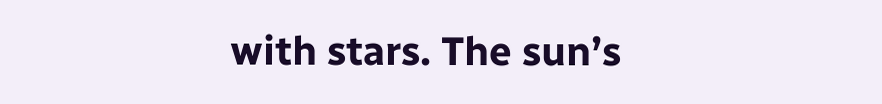with stars. The sun’s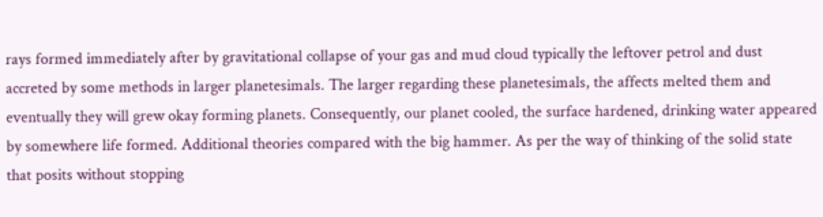rays formed immediately after by gravitational collapse of your gas and mud cloud typically the leftover petrol and dust accreted by some methods in larger planetesimals. The larger regarding these planetesimals, the affects melted them and eventually they will grew okay forming planets. Consequently, our planet cooled, the surface hardened, drinking water appeared by somewhere life formed. Additional theories compared with the big hammer. As per the way of thinking of the solid state that posits without stopping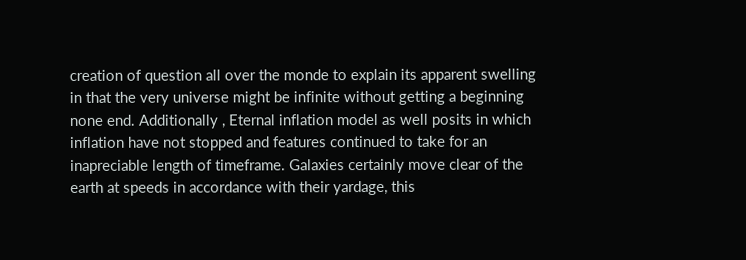creation of question all over the monde to explain its apparent swelling in that the very universe might be infinite without getting a beginning none end. Additionally , Eternal inflation model as well posits in which inflation have not stopped and features continued to take for an inapreciable length of timeframe. Galaxies certainly move clear of the earth at speeds in accordance with their yardage, this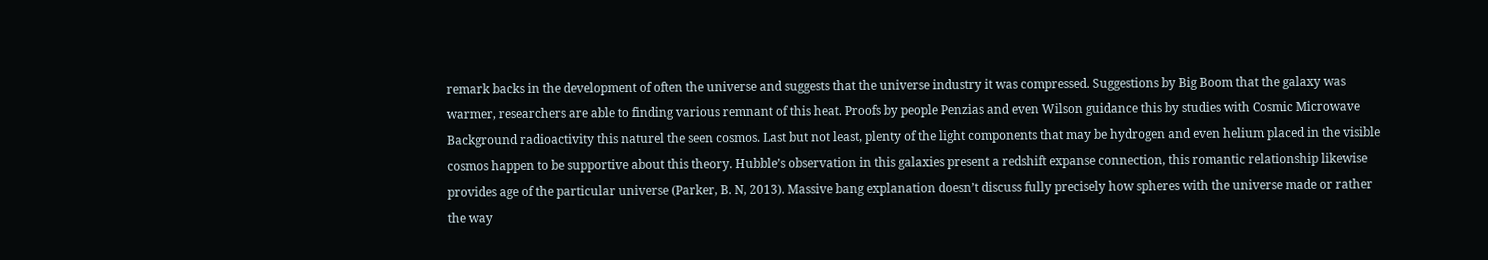remark backs in the development of often the universe and suggests that the universe industry it was compressed. Suggestions by Big Boom that the galaxy was warmer, researchers are able to finding various remnant of this heat. Proofs by people Penzias and even Wilson guidance this by studies with Cosmic Microwave Background radioactivity this naturel the seen cosmos. Last but not least, plenty of the light components that may be hydrogen and even helium placed in the visible cosmos happen to be supportive about this theory. Hubble’s observation in this galaxies present a redshift expanse connection, this romantic relationship likewise provides age of the particular universe (Parker, B. N, 2013). Massive bang explanation doesn’t discuss fully precisely how spheres with the universe made or rather the way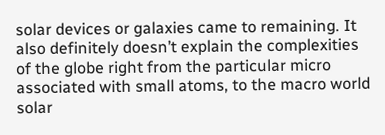solar devices or galaxies came to remaining. It also definitely doesn’t explain the complexities of the globe right from the particular micro associated with small atoms, to the macro world solar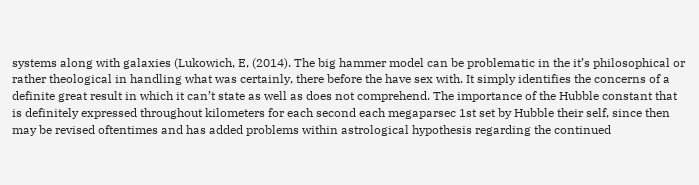systems along with galaxies (Lukowich, E, (2014). The big hammer model can be problematic in the it’s philosophical or rather theological in handling what was certainly, there before the have sex with. It simply identifies the concerns of a definite great result in which it can’t state as well as does not comprehend. The importance of the Hubble constant that is definitely expressed throughout kilometers for each second each megaparsec 1st set by Hubble their self, since then may be revised oftentimes and has added problems within astrological hypothesis regarding the continued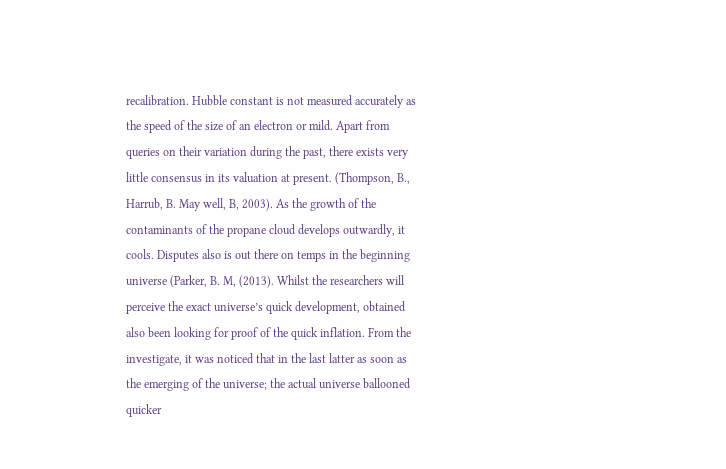recalibration. Hubble constant is not measured accurately as the speed of the size of an electron or mild. Apart from queries on their variation during the past, there exists very little consensus in its valuation at present. (Thompson, B., Harrub, B. May well, B, 2003). As the growth of the contaminants of the propane cloud develops outwardly, it cools. Disputes also is out there on temps in the beginning universe (Parker, B. M, (2013). Whilst the researchers will perceive the exact universe’s quick development, obtained also been looking for proof of the quick inflation. From the investigate, it was noticed that in the last latter as soon as the emerging of the universe; the actual universe ballooned quicker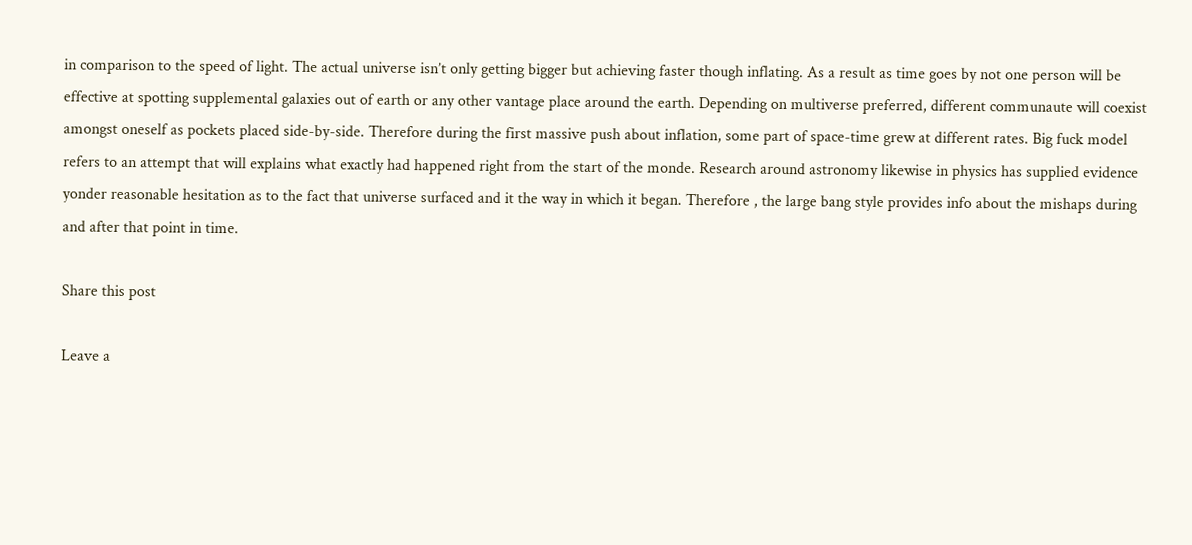in comparison to the speed of light. The actual universe isn’t only getting bigger but achieving faster though inflating. As a result as time goes by not one person will be effective at spotting supplemental galaxies out of earth or any other vantage place around the earth. Depending on multiverse preferred, different communaute will coexist amongst oneself as pockets placed side-by-side. Therefore during the first massive push about inflation, some part of space-time grew at different rates. Big fuck model refers to an attempt that will explains what exactly had happened right from the start of the monde. Research around astronomy likewise in physics has supplied evidence yonder reasonable hesitation as to the fact that universe surfaced and it the way in which it began. Therefore , the large bang style provides info about the mishaps during and after that point in time.

Share this post

Leave a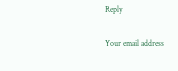Reply

Your email address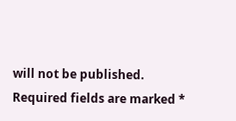will not be published. Required fields are marked *